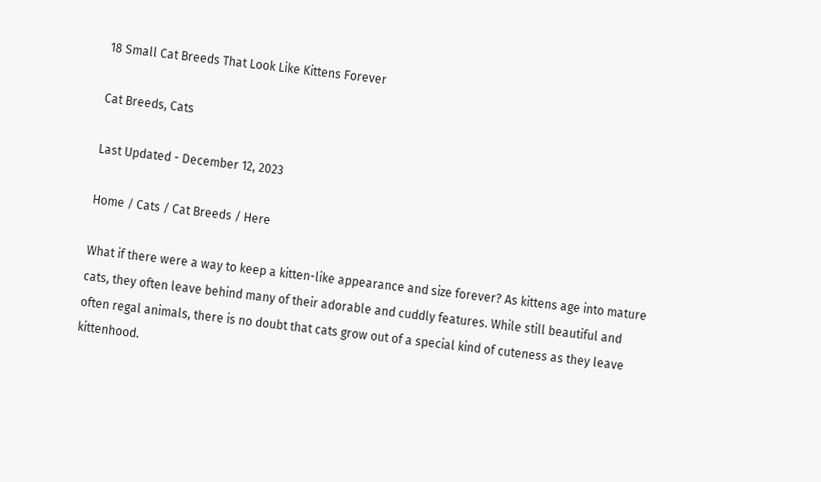18 Small Cat Breeds That Look Like Kittens Forever

Cat Breeds, Cats

Last Updated - December 12, 2023

Home / Cats / Cat Breeds / Here

What if there were a way to keep a kitten-like appearance and size forever? As kittens age into mature cats, they often leave behind many of their adorable and cuddly features. While still beautiful and often regal animals, there is no doubt that cats grow out of a special kind of cuteness as they leave kittenhood.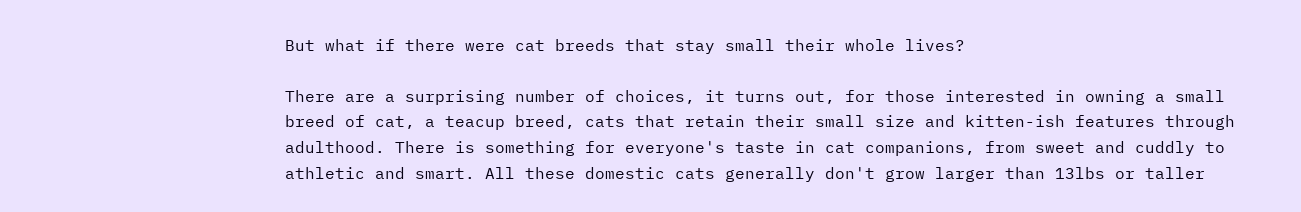But what if there were cat breeds that stay small their whole lives?

There are a surprising number of choices, it turns out, for those interested in owning a small breed of cat, a teacup breed, cats that retain their small size and kitten-ish features through adulthood. There is something for everyone's taste in cat companions, from sweet and cuddly to athletic and smart. All these domestic cats generally don't grow larger than 13lbs or taller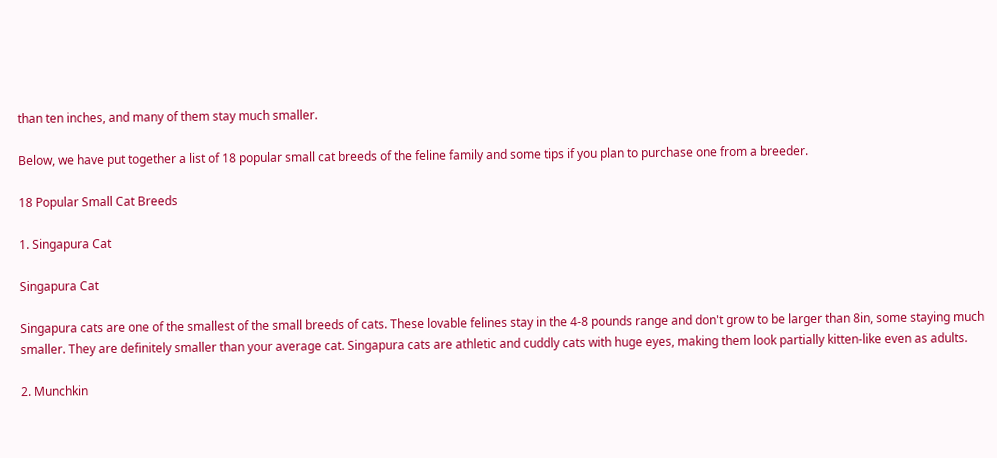than ten inches, and many of them stay much smaller.

Below, we have put together a list of 18 popular small cat breeds of the feline family and some tips if you plan to purchase one from a breeder.

18 Popular Small Cat Breeds

1. Singapura Cat

Singapura Cat

Singapura cats are one of the smallest of the small breeds of cats. These lovable felines stay in the 4-8 pounds range and don't grow to be larger than 8in, some staying much smaller. They are definitely smaller than your average cat. Singapura cats are athletic and cuddly cats with huge eyes, making them look partially kitten-like even as adults.

2. Munchkin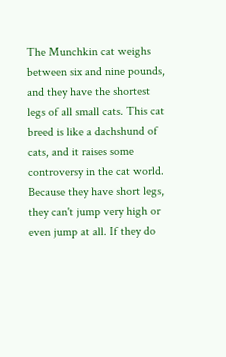The Munchkin cat weighs between six and nine pounds, and they have the shortest legs of all small cats. This cat breed is like a dachshund of cats, and it raises some controversy in the cat world. Because they have short legs, they can't jump very high or even jump at all. If they do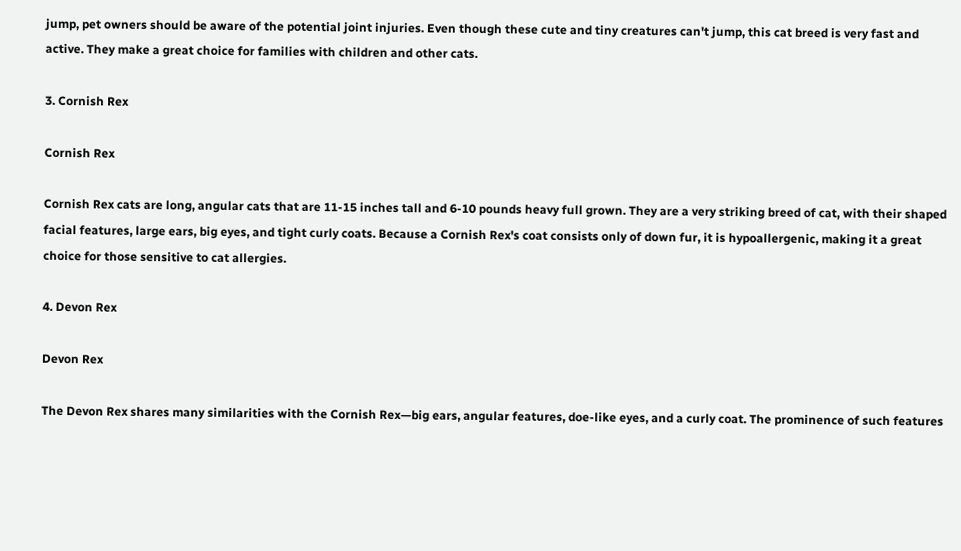jump, pet owners should be aware of the potential joint injuries. Even though these cute and tiny creatures can't jump, this cat breed is very fast and active. They make a great choice for families with children and other cats.

3. Cornish Rex

Cornish Rex

Cornish Rex cats are long, angular cats that are 11-15 inches tall and 6-10 pounds heavy full grown. They are a very striking breed of cat, with their shaped facial features, large ears, big eyes, and tight curly coats. Because a Cornish Rex's coat consists only of down fur, it is hypoallergenic, making it a great choice for those sensitive to cat allergies.

4. Devon Rex

Devon Rex

The Devon Rex shares many similarities with the Cornish Rex—big ears, angular features, doe-like eyes, and a curly coat. The prominence of such features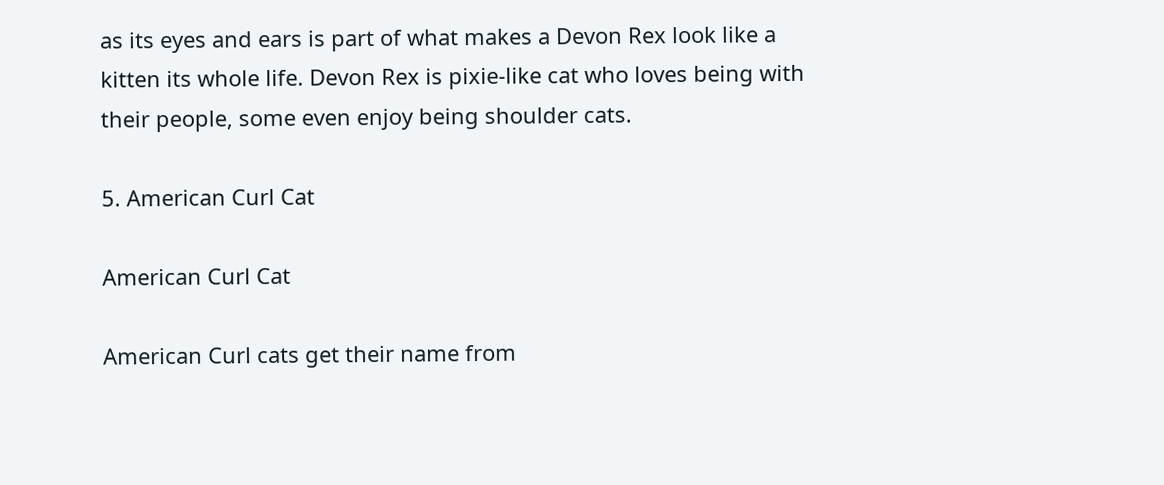as its eyes and ears is part of what makes a Devon Rex look like a kitten its whole life. Devon Rex is pixie-like cat who loves being with their people, some even enjoy being shoulder cats.

5. American Curl Cat

American Curl Cat

American Curl cats get their name from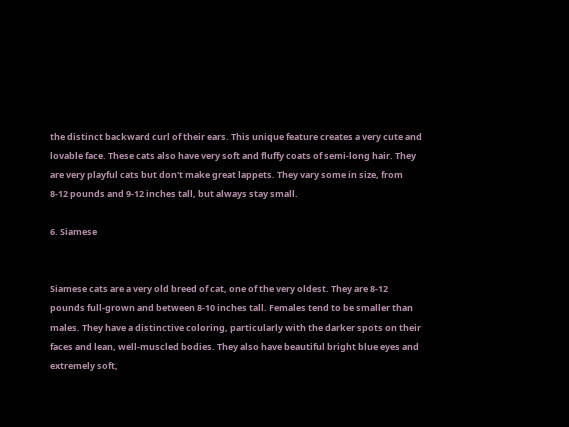the distinct backward curl of their ears. This unique feature creates a very cute and lovable face. These cats also have very soft and fluffy coats of semi-long hair. They are very playful cats but don't make great lappets. They vary some in size, from 8-12 pounds and 9-12 inches tall, but always stay small.

6. Siamese


Siamese cats are a very old breed of cat, one of the very oldest. They are 8-12 pounds full-grown and between 8-10 inches tall. Females tend to be smaller than males. They have a distinctive coloring, particularly with the darker spots on their faces and lean, well-muscled bodies. They also have beautiful bright blue eyes and extremely soft,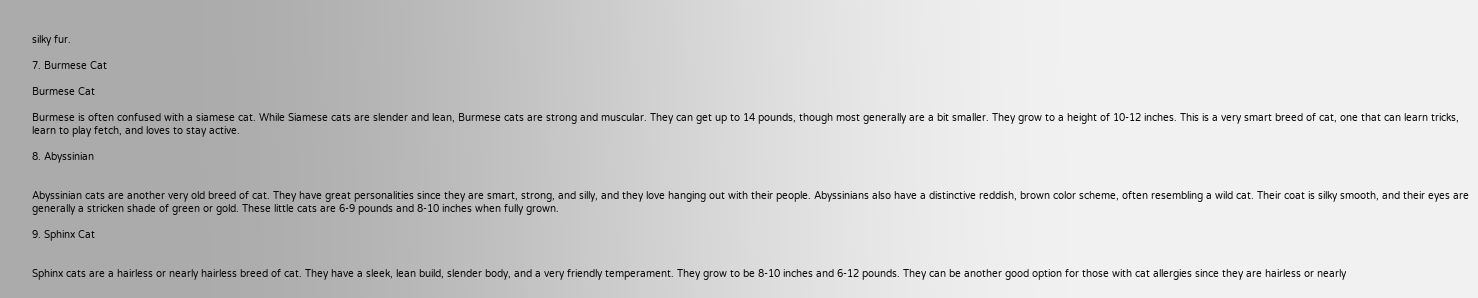silky fur.

7. Burmese Cat

Burmese Cat

Burmese is often confused with a siamese cat. While Siamese cats are slender and lean, Burmese cats are strong and muscular. They can get up to 14 pounds, though most generally are a bit smaller. They grow to a height of 10-12 inches. This is a very smart breed of cat, one that can learn tricks, learn to play fetch, and loves to stay active.

8. Abyssinian


Abyssinian cats are another very old breed of cat. They have great personalities since they are smart, strong, and silly, and they love hanging out with their people. Abyssinians also have a distinctive reddish, brown color scheme, often resembling a wild cat. Their coat is silky smooth, and their eyes are generally a stricken shade of green or gold. These little cats are 6-9 pounds and 8-10 inches when fully grown.

9. Sphinx Cat


Sphinx cats are a hairless or nearly hairless breed of cat. They have a sleek, lean build, slender body, and a very friendly temperament. They grow to be 8-10 inches and 6-12 pounds. They can be another good option for those with cat allergies since they are hairless or nearly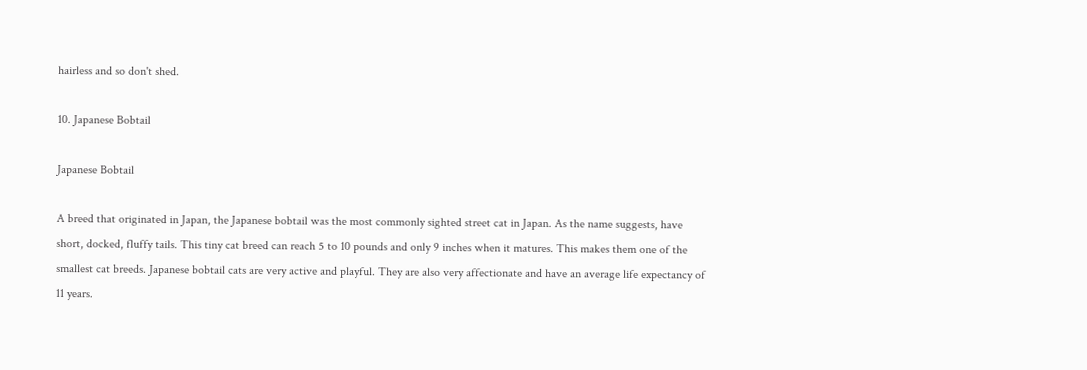hairless and so don't shed.

10. Japanese Bobtail

Japanese Bobtail

A breed that originated in Japan, the Japanese bobtail was the most commonly sighted street cat in Japan. As the name suggests, have short, docked, fluffy tails. This tiny cat breed can reach 5 to 10 pounds and only 9 inches when it matures. This makes them one of the smallest cat breeds. Japanese bobtail cats are very active and playful. They are also very affectionate and have an average life expectancy of 11 years.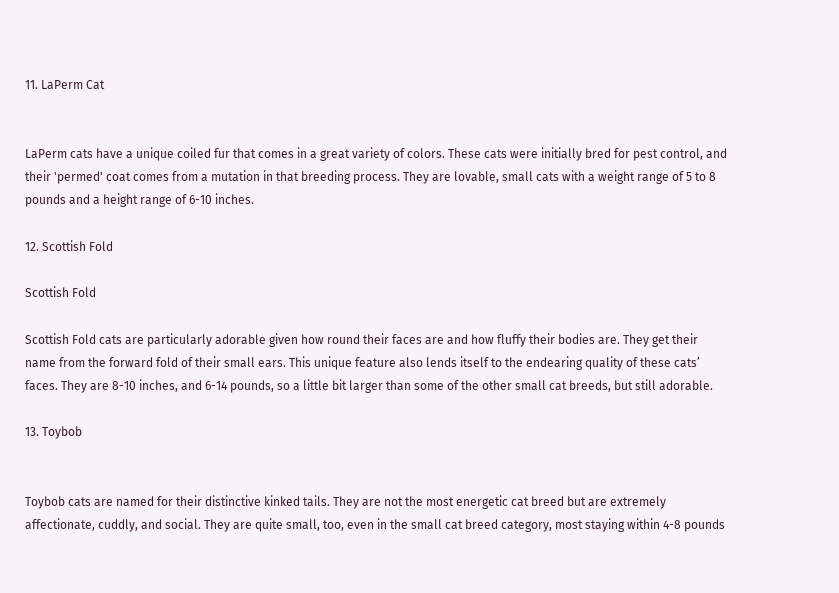11. LaPerm Cat


LaPerm cats have a unique coiled fur that comes in a great variety of colors. These cats were initially bred for pest control, and their 'permed' coat comes from a mutation in that breeding process. They are lovable, small cats with a weight range of 5 to 8 pounds and a height range of 6-10 inches.

12. Scottish Fold

Scottish Fold

Scottish Fold cats are particularly adorable given how round their faces are and how fluffy their bodies are. They get their name from the forward fold of their small ears. This unique feature also lends itself to the endearing quality of these cats’ faces. They are 8-10 inches, and 6-14 pounds, so a little bit larger than some of the other small cat breeds, but still adorable.

13. Toybob


Toybob cats are named for their distinctive kinked tails. They are not the most energetic cat breed but are extremely affectionate, cuddly, and social. They are quite small, too, even in the small cat breed category, most staying within 4-8 pounds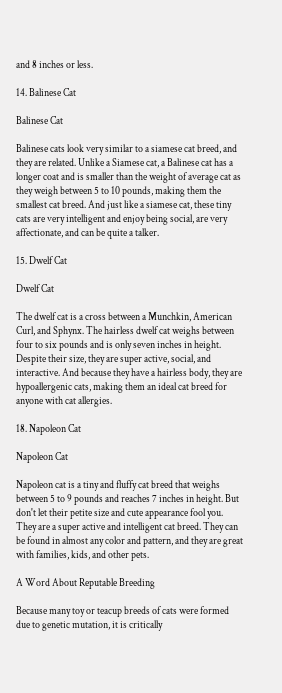and 8 inches or less.

14. Balinese Cat

Balinese Cat

Balinese cats look very similar to a siamese cat breed, and they are related. Unlike a Siamese cat, a Balinese cat has a longer coat and is smaller than the weight of average cat as they weigh between 5 to 10 pounds, making them the smallest cat breed. And just like a siamese cat, these tiny cats are very intelligent and enjoy being social, are very affectionate, and can be quite a talker.

15. Dwelf Cat

Dwelf Cat

The dwelf cat is a cross between a Munchkin, American Curl, and Sphynx. The hairless dwelf cat weighs between four to six pounds and is only seven inches in height. Despite their size, they are super active, social, and interactive. And because they have a hairless body, they are hypoallergenic cats, making them an ideal cat breed for anyone with cat allergies.

18. Napoleon Cat

Napoleon Cat

Napoleon cat is a tiny and fluffy cat breed that weighs between 5 to 9 pounds and reaches 7 inches in height. But don't let their petite size and cute appearance fool you. They are a super active and intelligent cat breed. They can be found in almost any color and pattern, and they are great with families, kids, and other pets.

A Word About Reputable Breeding

Because many toy or teacup breeds of cats were formed due to genetic mutation, it is critically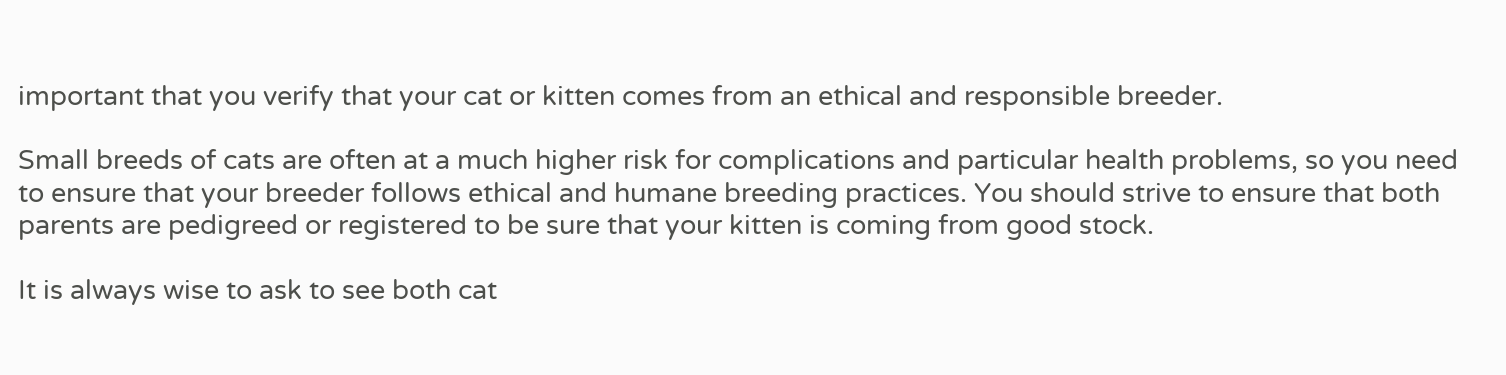important that you verify that your cat or kitten comes from an ethical and responsible breeder.

Small breeds of cats are often at a much higher risk for complications and particular health problems, so you need to ensure that your breeder follows ethical and humane breeding practices. You should strive to ensure that both parents are pedigreed or registered to be sure that your kitten is coming from good stock.

It is always wise to ask to see both cat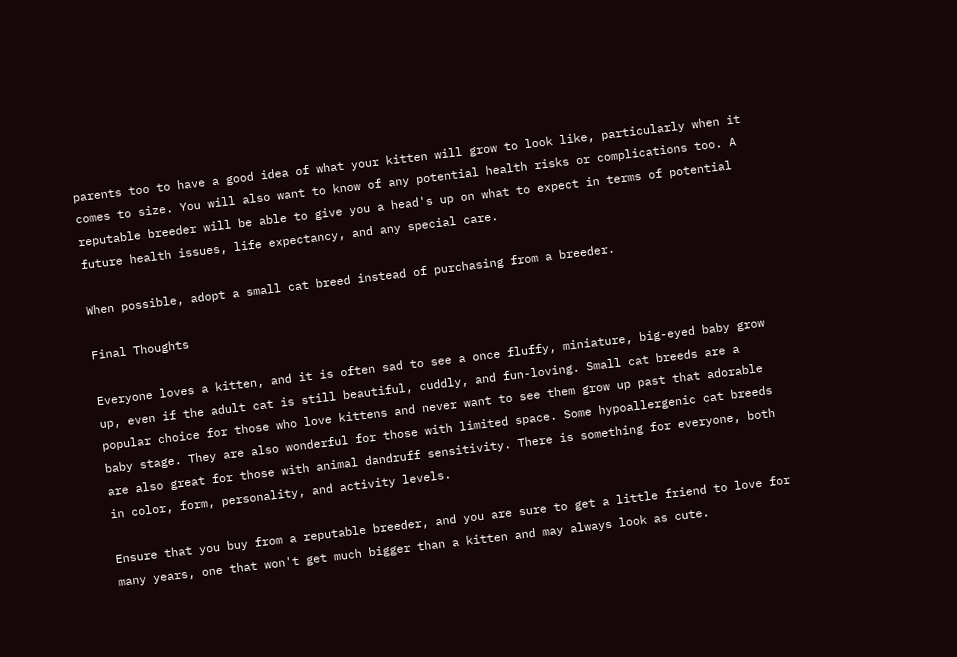parents too to have a good idea of what your kitten will grow to look like, particularly when it comes to size. You will also want to know of any potential health risks or complications too. A reputable breeder will be able to give you a head's up on what to expect in terms of potential future health issues, life expectancy, and any special care.

When possible, adopt a small cat breed instead of purchasing from a breeder.

Final Thoughts

Everyone loves a kitten, and it is often sad to see a once fluffy, miniature, big-eyed baby grow up, even if the adult cat is still beautiful, cuddly, and fun-loving. Small cat breeds are a popular choice for those who love kittens and never want to see them grow up past that adorable baby stage. They are also wonderful for those with limited space. Some hypoallergenic cat breeds are also great for those with animal dandruff sensitivity. There is something for everyone, both in color, form, personality, and activity levels.

Ensure that you buy from a reputable breeder, and you are sure to get a little friend to love for many years, one that won't get much bigger than a kitten and may always look as cute.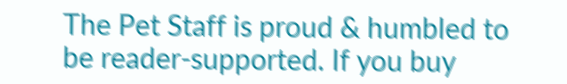The Pet Staff is proud & humbled to be reader-supported. If you buy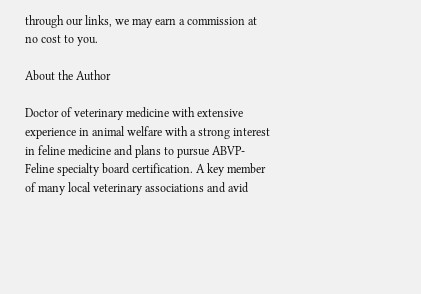through our links, we may earn a commission at no cost to you.

About the Author

Doctor of veterinary medicine with extensive experience in animal welfare with a strong interest in feline medicine and plans to pursue ABVP-Feline specialty board certification. A key member of many local veterinary associations and avid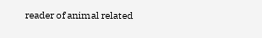reader of animal related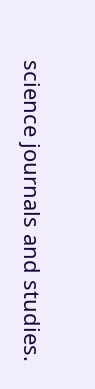science journals and studies.